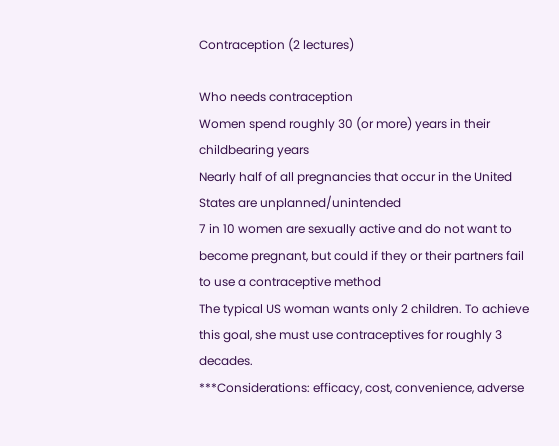Contraception (2 lectures)

Who needs contraception
Women spend roughly 30 (or more) years in their childbearing years
Nearly half of all pregnancies that occur in the United States are unplanned/unintended
7 in 10 women are sexually active and do not want to become pregnant, but could if they or their partners fail to use a contraceptive method
The typical US woman wants only 2 children. To achieve this goal, she must use contraceptives for roughly 3 decades.
***Considerations: efficacy, cost, convenience, adverse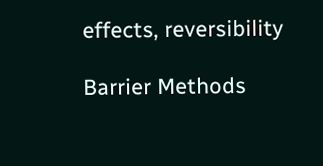effects, reversibility

Barrier Methods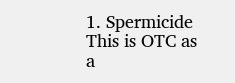1. Spermicide
This is OTC as a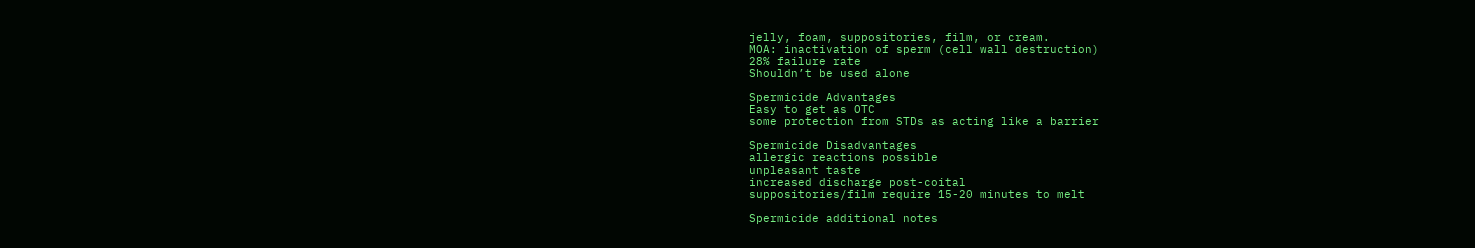jelly, foam, suppositories, film, or cream.
MOA: inactivation of sperm (cell wall destruction)
28% failure rate
Shouldn’t be used alone

Spermicide Advantages
Easy to get as OTC
some protection from STDs as acting like a barrier

Spermicide Disadvantages
allergic reactions possible
unpleasant taste
increased discharge post-coital
suppositories/film require 15-20 minutes to melt

Spermicide additional notes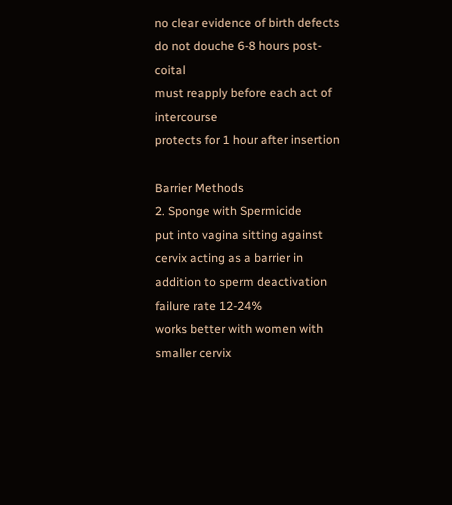no clear evidence of birth defects
do not douche 6-8 hours post-coital
must reapply before each act of intercourse
protects for 1 hour after insertion

Barrier Methods
2. Sponge with Spermicide
put into vagina sitting against cervix acting as a barrier in addition to sperm deactivation
failure rate 12-24%
works better with women with smaller cervix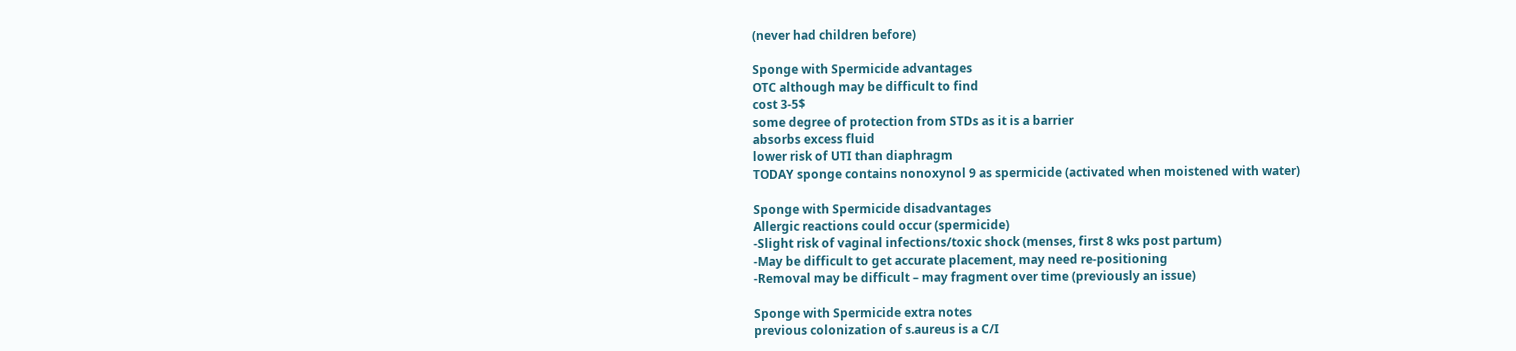(never had children before)

Sponge with Spermicide advantages
OTC although may be difficult to find
cost 3-5$
some degree of protection from STDs as it is a barrier
absorbs excess fluid
lower risk of UTI than diaphragm
TODAY sponge contains nonoxynol 9 as spermicide (activated when moistened with water)

Sponge with Spermicide disadvantages
Allergic reactions could occur (spermicide)
-Slight risk of vaginal infections/toxic shock (menses, first 8 wks post partum)
-May be difficult to get accurate placement, may need re-positioning
-Removal may be difficult – may fragment over time (previously an issue)

Sponge with Spermicide extra notes
previous colonization of s.aureus is a C/I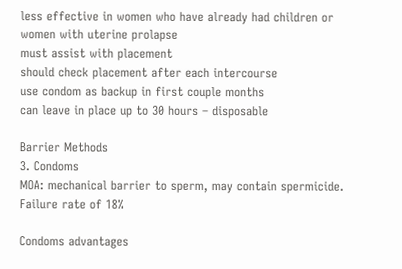less effective in women who have already had children or women with uterine prolapse
must assist with placement
should check placement after each intercourse
use condom as backup in first couple months
can leave in place up to 30 hours – disposable

Barrier Methods
3. Condoms
MOA: mechanical barrier to sperm, may contain spermicide.
Failure rate of 18%

Condoms advantages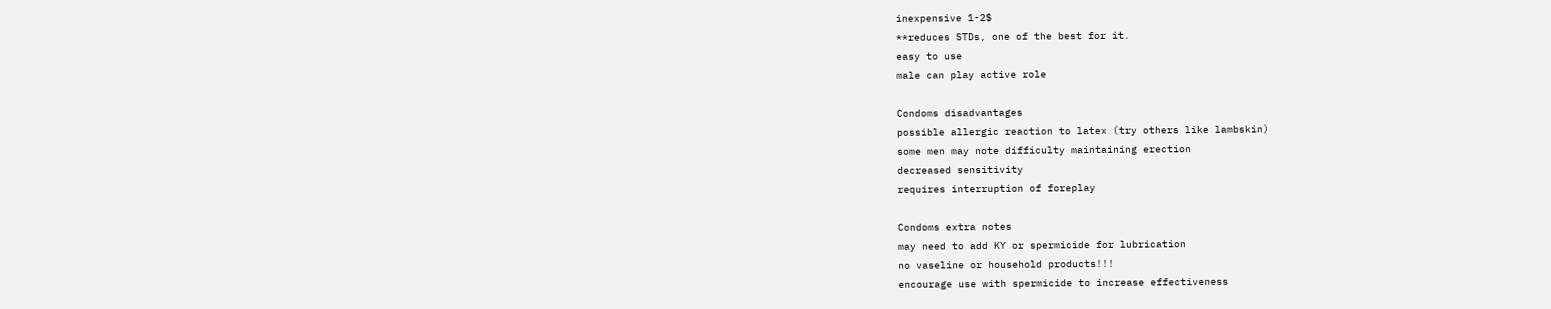inexpensive 1-2$
**reduces STDs, one of the best for it.
easy to use
male can play active role

Condoms disadvantages
possible allergic reaction to latex (try others like lambskin)
some men may note difficulty maintaining erection
decreased sensitivity
requires interruption of foreplay

Condoms extra notes
may need to add KY or spermicide for lubrication
no vaseline or household products!!!
encourage use with spermicide to increase effectiveness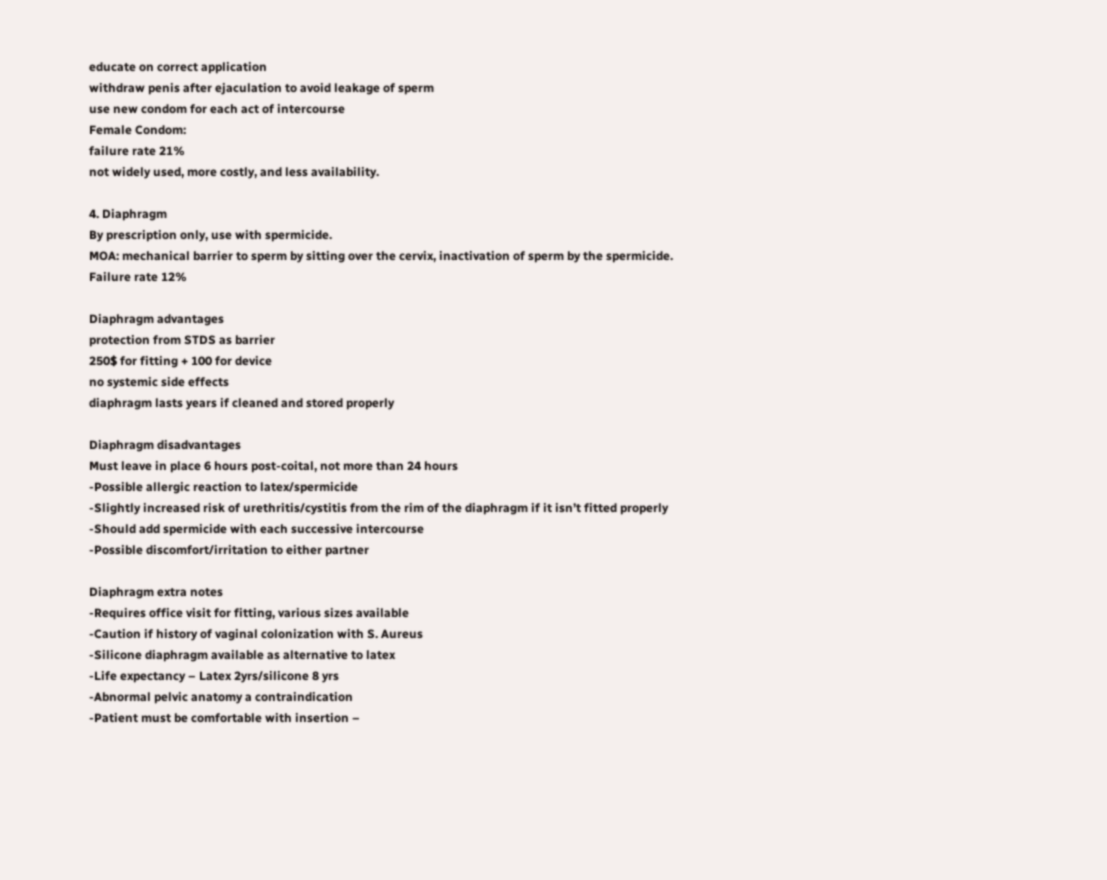educate on correct application
withdraw penis after ejaculation to avoid leakage of sperm
use new condom for each act of intercourse
Female Condom:
failure rate 21%
not widely used, more costly, and less availability.

4. Diaphragm
By prescription only, use with spermicide.
MOA: mechanical barrier to sperm by sitting over the cervix, inactivation of sperm by the spermicide.
Failure rate 12%

Diaphragm advantages
protection from STDS as barrier
250$ for fitting + 100 for device
no systemic side effects
diaphragm lasts years if cleaned and stored properly

Diaphragm disadvantages
Must leave in place 6 hours post-coital, not more than 24 hours
-Possible allergic reaction to latex/spermicide
-Slightly increased risk of urethritis/cystitis from the rim of the diaphragm if it isn’t fitted properly
-Should add spermicide with each successive intercourse
-Possible discomfort/irritation to either partner

Diaphragm extra notes
-Requires office visit for fitting, various sizes available
-Caution if history of vaginal colonization with S. Aureus
-Silicone diaphragm available as alternative to latex
-Life expectancy – Latex 2yrs/silicone 8 yrs
-Abnormal pelvic anatomy a contraindication
-Patient must be comfortable with insertion –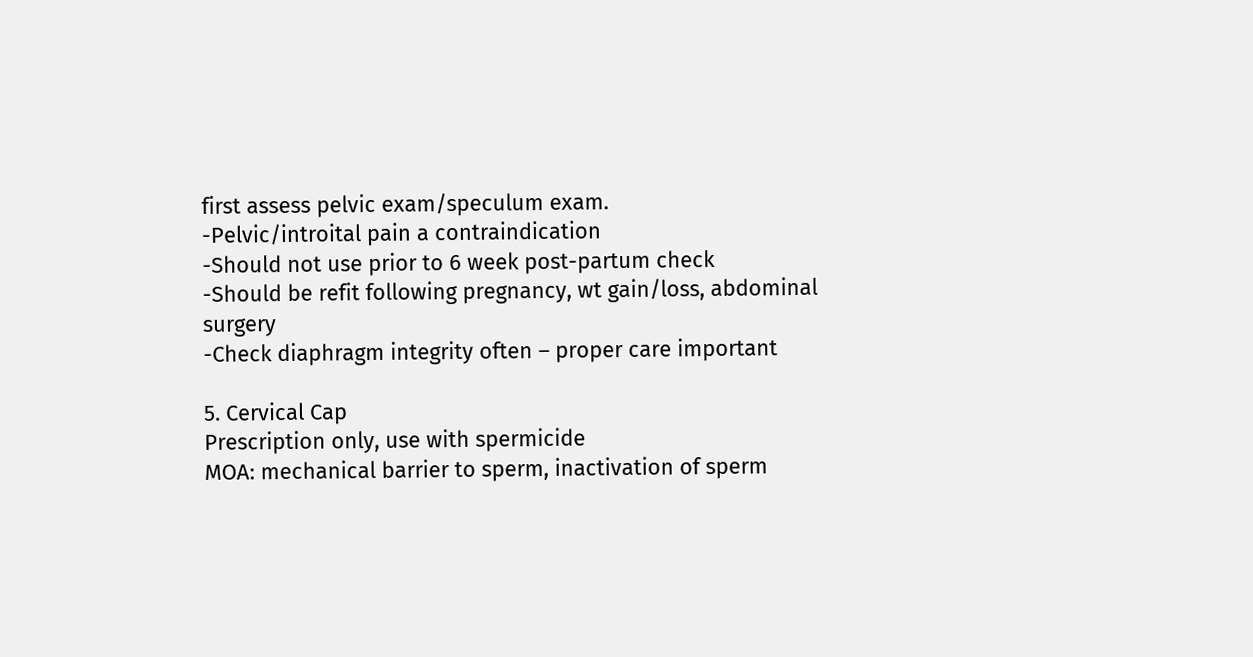first assess pelvic exam/speculum exam.
-Pelvic/introital pain a contraindication
-Should not use prior to 6 week post-partum check
-Should be refit following pregnancy, wt gain/loss, abdominal surgery
-Check diaphragm integrity often – proper care important

5. Cervical Cap
Prescription only, use with spermicide
MOA: mechanical barrier to sperm, inactivation of sperm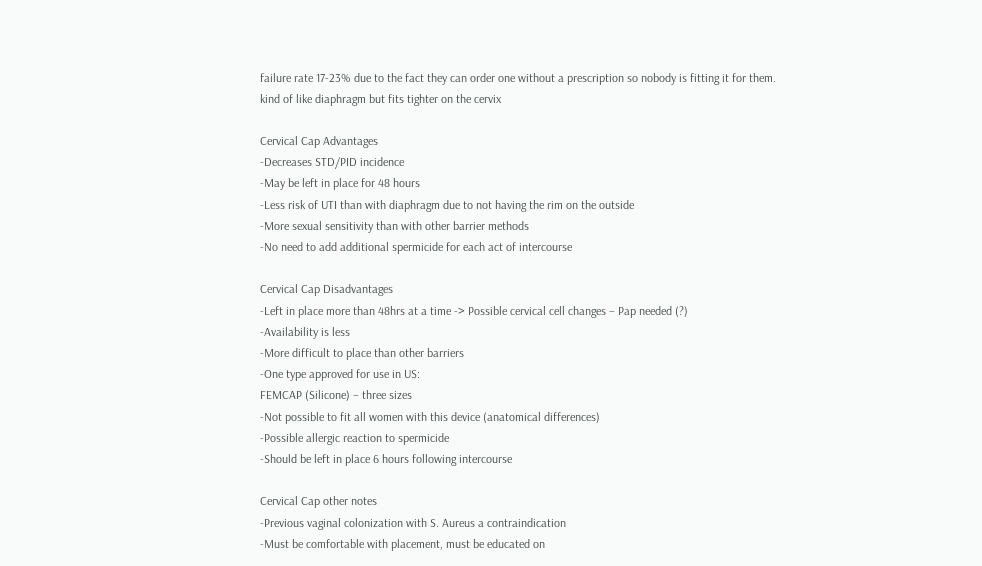failure rate 17-23% due to the fact they can order one without a prescription so nobody is fitting it for them.
kind of like diaphragm but fits tighter on the cervix

Cervical Cap Advantages
-Decreases STD/PID incidence
-May be left in place for 48 hours
-Less risk of UTI than with diaphragm due to not having the rim on the outside
-More sexual sensitivity than with other barrier methods
-No need to add additional spermicide for each act of intercourse

Cervical Cap Disadvantages
-Left in place more than 48hrs at a time -> Possible cervical cell changes – Pap needed (?)
-Availability is less
-More difficult to place than other barriers
-One type approved for use in US:
FEMCAP (Silicone) – three sizes
-Not possible to fit all women with this device (anatomical differences)
-Possible allergic reaction to spermicide
-Should be left in place 6 hours following intercourse

Cervical Cap other notes
-Previous vaginal colonization with S. Aureus a contraindication
-Must be comfortable with placement, must be educated on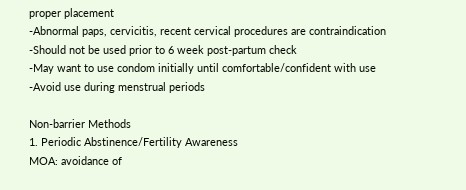proper placement
-Abnormal paps, cervicitis, recent cervical procedures are contraindication
-Should not be used prior to 6 week post-partum check
-May want to use condom initially until comfortable/confident with use
-Avoid use during menstrual periods

Non-barrier Methods
1. Periodic Abstinence/Fertility Awareness
MOA: avoidance of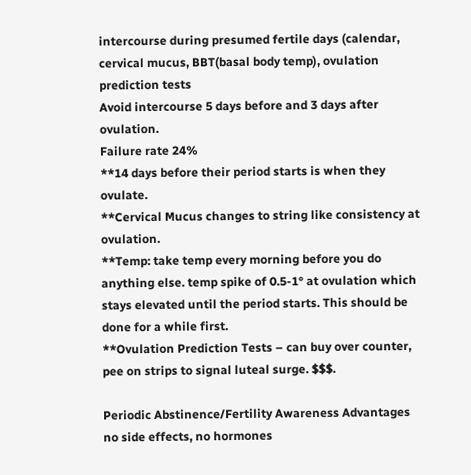intercourse during presumed fertile days (calendar, cervical mucus, BBT(basal body temp), ovulation prediction tests
Avoid intercourse 5 days before and 3 days after ovulation.
Failure rate 24%
**14 days before their period starts is when they ovulate.
**Cervical Mucus changes to string like consistency at ovulation.
**Temp: take temp every morning before you do anything else. temp spike of 0.5-1° at ovulation which stays elevated until the period starts. This should be done for a while first.
**Ovulation Prediction Tests – can buy over counter, pee on strips to signal luteal surge. $$$.

Periodic Abstinence/Fertility Awareness Advantages
no side effects, no hormones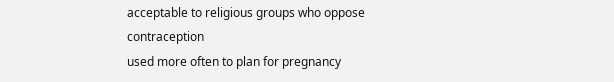acceptable to religious groups who oppose contraception
used more often to plan for pregnancy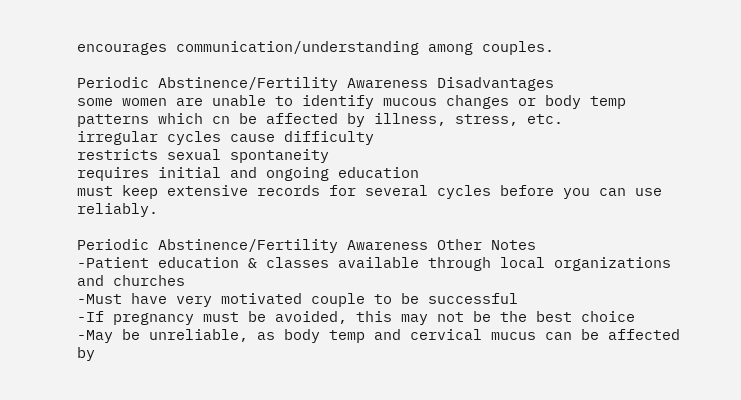encourages communication/understanding among couples.

Periodic Abstinence/Fertility Awareness Disadvantages
some women are unable to identify mucous changes or body temp patterns which cn be affected by illness, stress, etc.
irregular cycles cause difficulty
restricts sexual spontaneity
requires initial and ongoing education
must keep extensive records for several cycles before you can use reliably.

Periodic Abstinence/Fertility Awareness Other Notes
-Patient education & classes available through local organizations and churches
-Must have very motivated couple to be successful
-If pregnancy must be avoided, this may not be the best choice
-May be unreliable, as body temp and cervical mucus can be affected by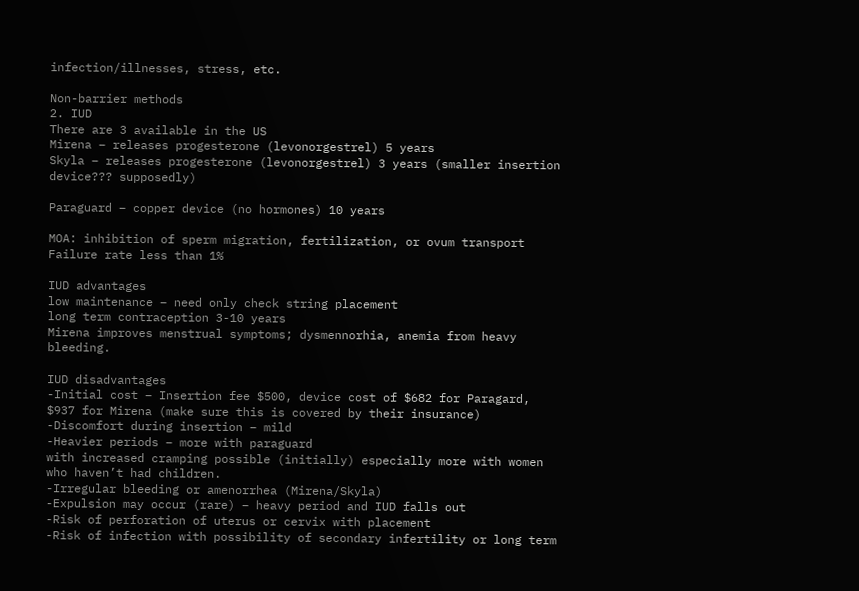infection/illnesses, stress, etc.

Non-barrier methods
2. IUD
There are 3 available in the US
Mirena – releases progesterone (levonorgestrel) 5 years
Skyla – releases progesterone (levonorgestrel) 3 years (smaller insertion device??? supposedly)

Paraguard – copper device (no hormones) 10 years

MOA: inhibition of sperm migration, fertilization, or ovum transport
Failure rate less than 1%

IUD advantages
low maintenance – need only check string placement
long term contraception 3-10 years
Mirena improves menstrual symptoms; dysmennorhia, anemia from heavy bleeding.

IUD disadvantages
-Initial cost – Insertion fee $500, device cost of $682 for Paragard, $937 for Mirena (make sure this is covered by their insurance)
-Discomfort during insertion – mild
-Heavier periods – more with paraguard
with increased cramping possible (initially) especially more with women who haven’t had children.
-Irregular bleeding or amenorrhea (Mirena/Skyla)
-Expulsion may occur (rare) – heavy period and IUD falls out
-Risk of perforation of uterus or cervix with placement
-Risk of infection with possibility of secondary infertility or long term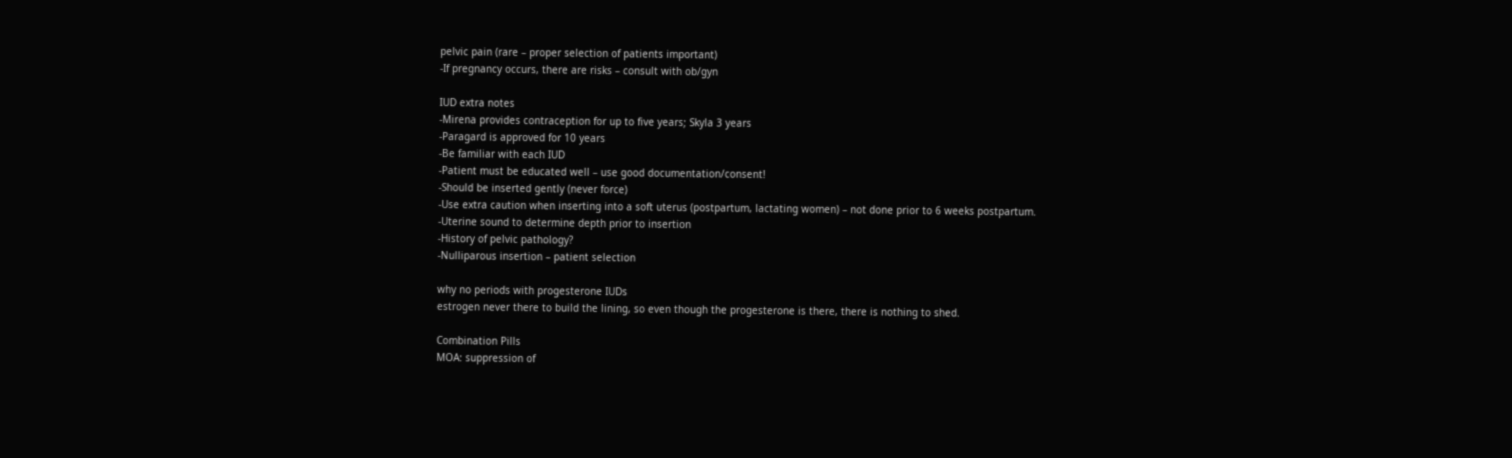pelvic pain (rare – proper selection of patients important)
-If pregnancy occurs, there are risks – consult with ob/gyn

IUD extra notes
-Mirena provides contraception for up to five years; Skyla 3 years
-Paragard is approved for 10 years
-Be familiar with each IUD
-Patient must be educated well – use good documentation/consent!
-Should be inserted gently (never force)
-Use extra caution when inserting into a soft uterus (postpartum, lactating women) – not done prior to 6 weeks postpartum.
-Uterine sound to determine depth prior to insertion
-History of pelvic pathology?
-Nulliparous insertion – patient selection

why no periods with progesterone IUDs
estrogen never there to build the lining, so even though the progesterone is there, there is nothing to shed.

Combination Pills
MOA: suppression of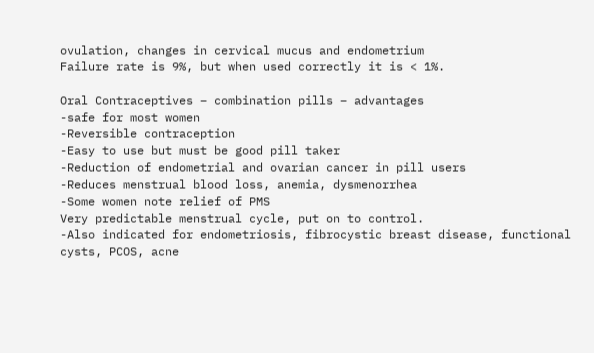ovulation, changes in cervical mucus and endometrium
Failure rate is 9%, but when used correctly it is < 1%.

Oral Contraceptives – combination pills – advantages
-safe for most women
-Reversible contraception
-Easy to use but must be good pill taker
-Reduction of endometrial and ovarian cancer in pill users
-Reduces menstrual blood loss, anemia, dysmenorrhea
-Some women note relief of PMS
Very predictable menstrual cycle, put on to control.
-Also indicated for endometriosis, fibrocystic breast disease, functional cysts, PCOS, acne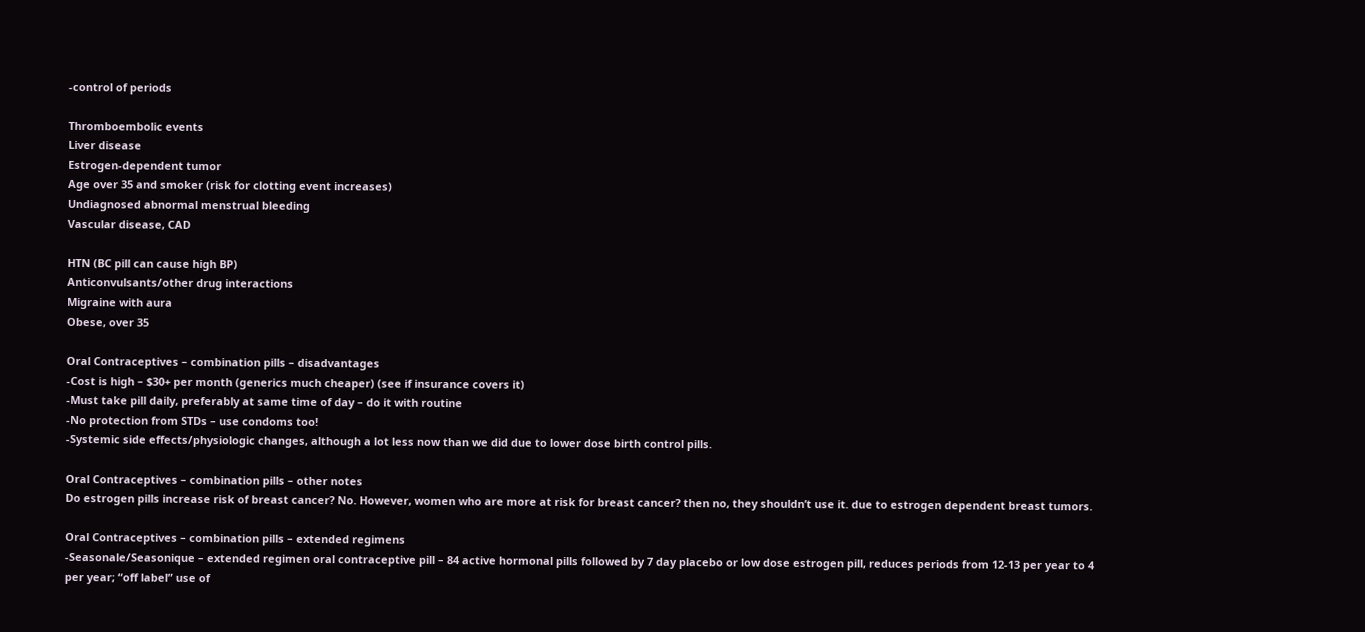-control of periods

Thromboembolic events
Liver disease
Estrogen-dependent tumor
Age over 35 and smoker (risk for clotting event increases)
Undiagnosed abnormal menstrual bleeding
Vascular disease, CAD

HTN (BC pill can cause high BP)
Anticonvulsants/other drug interactions
Migraine with aura
Obese, over 35

Oral Contraceptives – combination pills – disadvantages
-Cost is high – $30+ per month (generics much cheaper) (see if insurance covers it)
-Must take pill daily, preferably at same time of day – do it with routine
-No protection from STDs – use condoms too!
-Systemic side effects/physiologic changes, although a lot less now than we did due to lower dose birth control pills.

Oral Contraceptives – combination pills – other notes
Do estrogen pills increase risk of breast cancer? No. However, women who are more at risk for breast cancer? then no, they shouldn’t use it. due to estrogen dependent breast tumors.

Oral Contraceptives – combination pills – extended regimens
-Seasonale/Seasonique – extended regimen oral contraceptive pill – 84 active hormonal pills followed by 7 day placebo or low dose estrogen pill, reduces periods from 12-13 per year to 4 per year; “off label” use of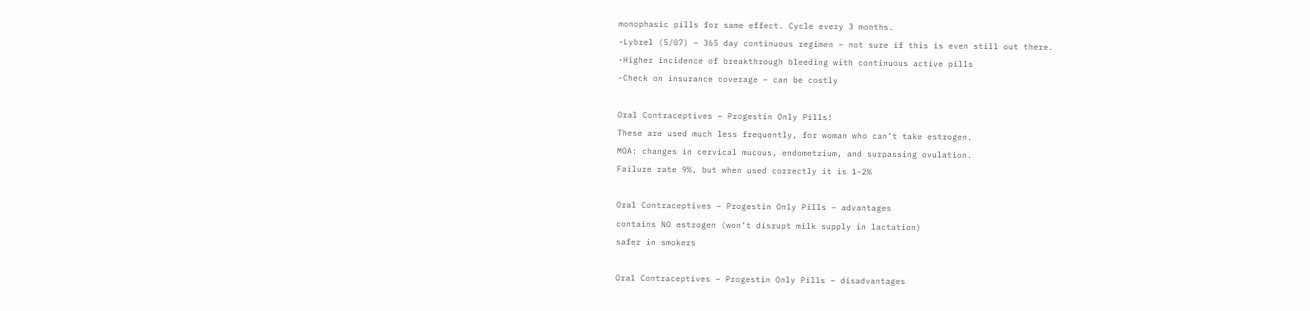monophasic pills for same effect. Cycle every 3 months.
-Lybrel (5/07) – 365 day continuous regimen – not sure if this is even still out there.
-Higher incidence of breakthrough bleeding with continuous active pills
-Check on insurance coverage – can be costly

Oral Contraceptives – Progestin Only Pills!
These are used much less frequently, for woman who can’t take estrogen.
MOA: changes in cervical mucous, endometrium, and surpassing ovulation.
Failure rate 9%, but when used correctly it is 1-2%

Oral Contraceptives – Progestin Only Pills – advantages
contains NO estrogen (won’t disrupt milk supply in lactation)
safer in smokers

Oral Contraceptives – Progestin Only Pills – disadvantages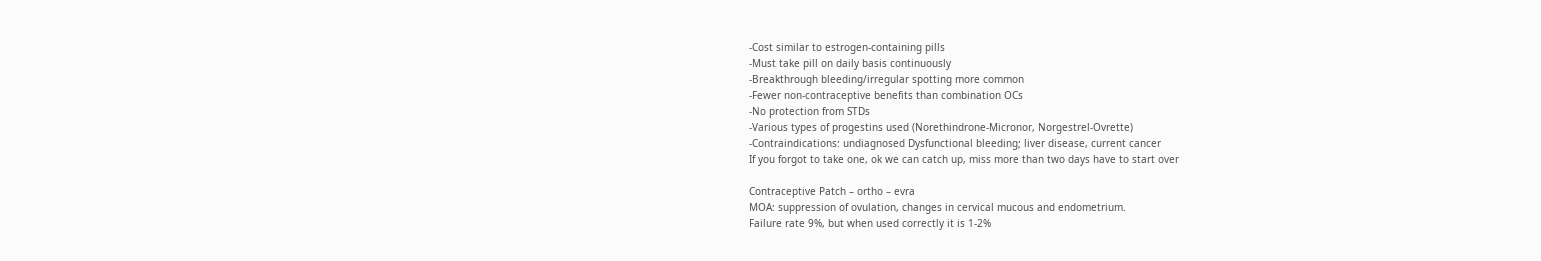-Cost similar to estrogen-containing pills
-Must take pill on daily basis continuously
-Breakthrough bleeding/irregular spotting more common
-Fewer non-contraceptive benefits than combination OCs
-No protection from STDs
-Various types of progestins used (Norethindrone-Micronor, Norgestrel-Ovrette)
-Contraindications: undiagnosed Dysfunctional bleeding; liver disease, current cancer
If you forgot to take one, ok we can catch up, miss more than two days have to start over

Contraceptive Patch – ortho – evra
MOA: suppression of ovulation, changes in cervical mucous and endometrium.
Failure rate 9%, but when used correctly it is 1-2%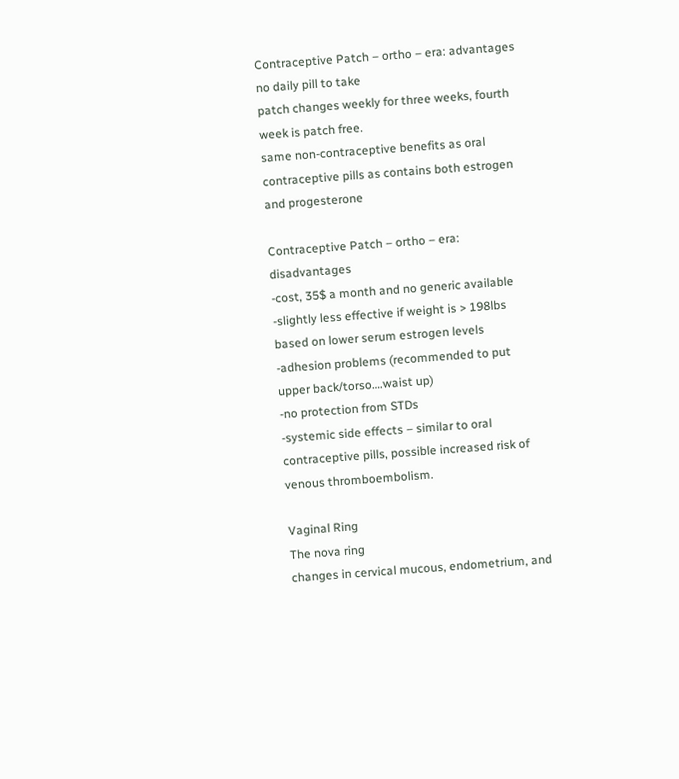Contraceptive Patch – ortho – era: advantages
no daily pill to take
patch changes weekly for three weeks, fourth week is patch free.
same non-contraceptive benefits as oral contraceptive pills as contains both estrogen and progesterone

Contraceptive Patch – ortho – era: disadvantages
-cost, 35$ a month and no generic available
-slightly less effective if weight is > 198lbs based on lower serum estrogen levels
-adhesion problems (recommended to put upper back/torso….waist up)
-no protection from STDs
-systemic side effects – similar to oral contraceptive pills, possible increased risk of venous thromboembolism.

Vaginal Ring
The nova ring
changes in cervical mucous, endometrium, and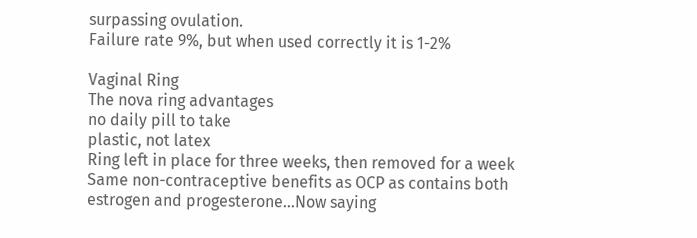surpassing ovulation.
Failure rate 9%, but when used correctly it is 1-2%

Vaginal Ring
The nova ring advantages
no daily pill to take
plastic, not latex
Ring left in place for three weeks, then removed for a week
Same non-contraceptive benefits as OCP as contains both estrogen and progesterone…Now saying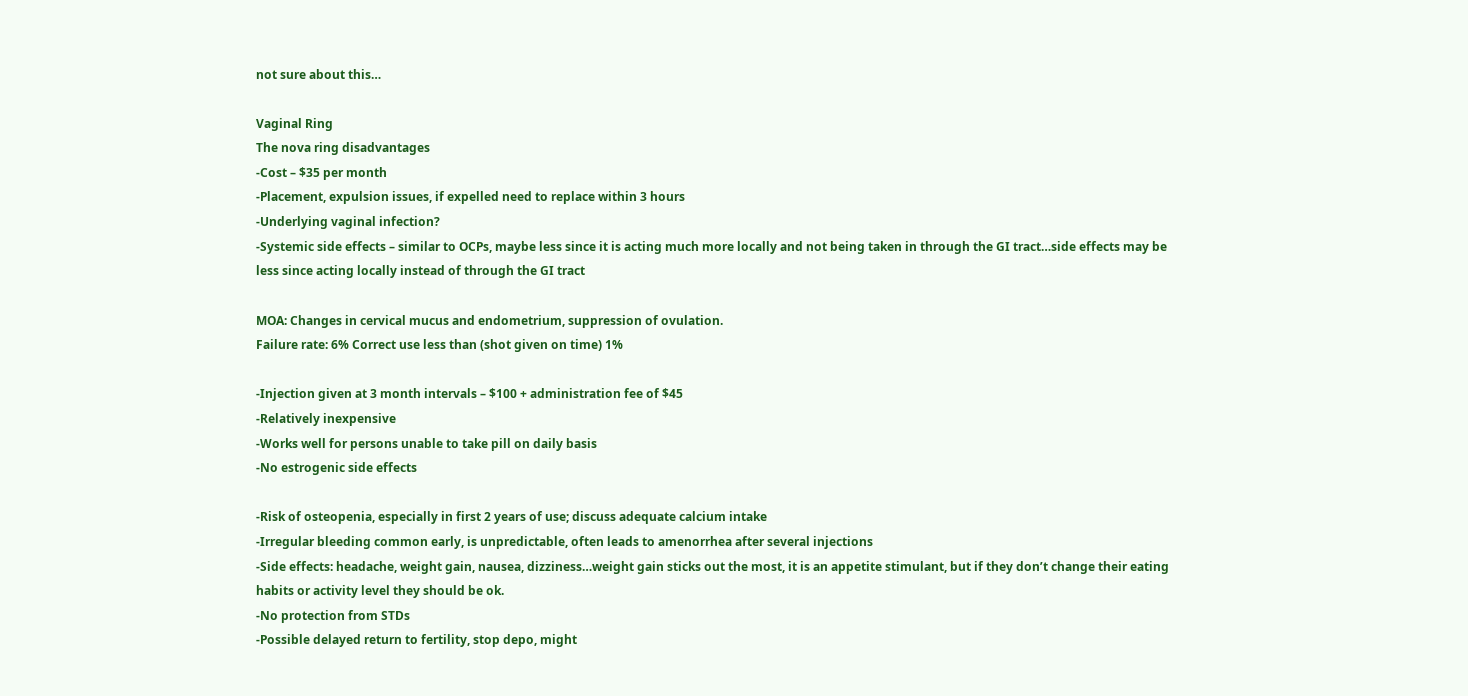not sure about this…

Vaginal Ring
The nova ring disadvantages
-Cost – $35 per month
-Placement, expulsion issues, if expelled need to replace within 3 hours
-Underlying vaginal infection?
-Systemic side effects – similar to OCPs, maybe less since it is acting much more locally and not being taken in through the GI tract…side effects may be less since acting locally instead of through the GI tract

MOA: Changes in cervical mucus and endometrium, suppression of ovulation.
Failure rate: 6% Correct use less than (shot given on time) 1%

-Injection given at 3 month intervals – $100 + administration fee of $45
-Relatively inexpensive
-Works well for persons unable to take pill on daily basis
-No estrogenic side effects

-Risk of osteopenia, especially in first 2 years of use; discuss adequate calcium intake
-Irregular bleeding common early, is unpredictable, often leads to amenorrhea after several injections
-Side effects: headache, weight gain, nausea, dizziness…weight gain sticks out the most, it is an appetite stimulant, but if they don’t change their eating habits or activity level they should be ok.
-No protection from STDs
-Possible delayed return to fertility, stop depo, might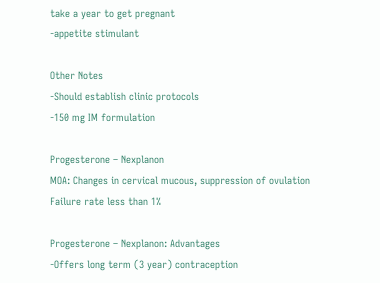take a year to get pregnant
-appetite stimulant

Other Notes
-Should establish clinic protocols
-150 mg IM formulation

Progesterone – Nexplanon
MOA: Changes in cervical mucous, suppression of ovulation
Failure rate less than 1%

Progesterone – Nexplanon: Advantages
-Offers long term (3 year) contraception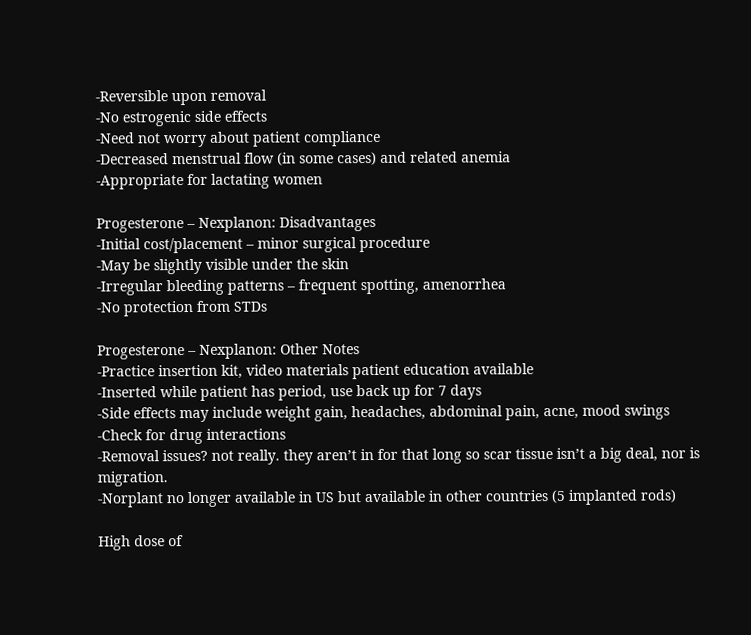-Reversible upon removal
-No estrogenic side effects
-Need not worry about patient compliance
-Decreased menstrual flow (in some cases) and related anemia
-Appropriate for lactating women

Progesterone – Nexplanon: Disadvantages
-Initial cost/placement – minor surgical procedure
-May be slightly visible under the skin
-Irregular bleeding patterns – frequent spotting, amenorrhea
-No protection from STDs

Progesterone – Nexplanon: Other Notes
-Practice insertion kit, video materials patient education available
-Inserted while patient has period, use back up for 7 days
-Side effects may include weight gain, headaches, abdominal pain, acne, mood swings
-Check for drug interactions
-Removal issues? not really. they aren’t in for that long so scar tissue isn’t a big deal, nor is migration.
-Norplant no longer available in US but available in other countries (5 implanted rods)

High dose of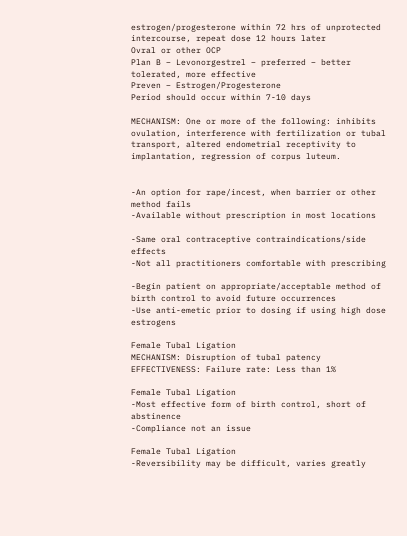estrogen/progesterone within 72 hrs of unprotected intercourse, repeat dose 12 hours later
Ovral or other OCP
Plan B – Levonorgestrel – preferred – better tolerated, more effective
Preven – Estrogen/Progesterone
Period should occur within 7-10 days

MECHANISM: One or more of the following: inhibits ovulation, interference with fertilization or tubal transport, altered endometrial receptivity to implantation, regression of corpus luteum.


-An option for rape/incest, when barrier or other method fails
-Available without prescription in most locations

-Same oral contraceptive contraindications/side effects
-Not all practitioners comfortable with prescribing

-Begin patient on appropriate/acceptable method of birth control to avoid future occurrences
-Use anti-emetic prior to dosing if using high dose estrogens

Female Tubal Ligation
MECHANISM: Disruption of tubal patency
EFFECTIVENESS: Failure rate: Less than 1%

Female Tubal Ligation
-Most effective form of birth control, short of abstinence
-Compliance not an issue

Female Tubal Ligation
-Reversibility may be difficult, varies greatly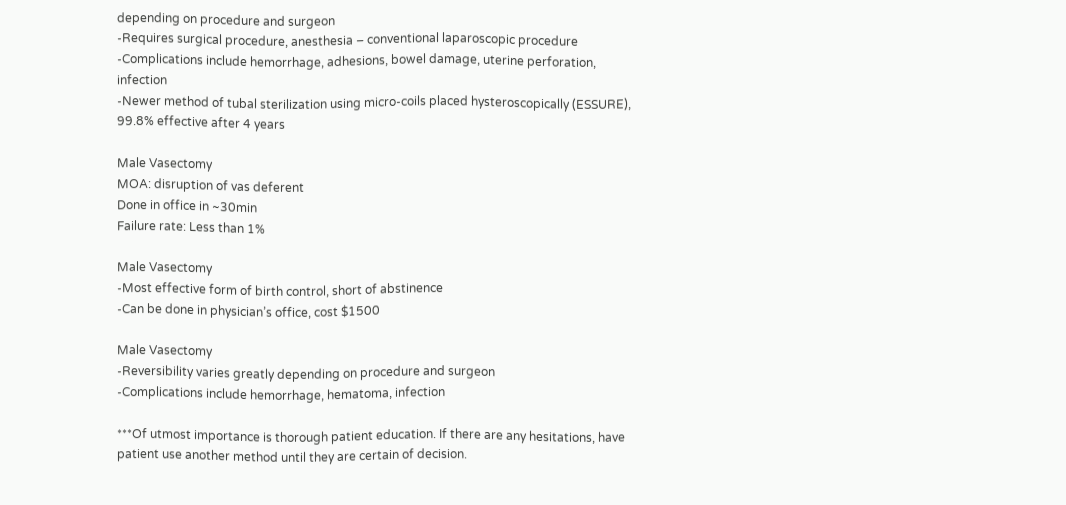depending on procedure and surgeon
-Requires surgical procedure, anesthesia – conventional laparoscopic procedure
-Complications include hemorrhage, adhesions, bowel damage, uterine perforation, infection
-Newer method of tubal sterilization using micro-coils placed hysteroscopically (ESSURE), 99.8% effective after 4 years

Male Vasectomy
MOA: disruption of vas deferent
Done in office in ~30min
Failure rate: Less than 1%

Male Vasectomy
-Most effective form of birth control, short of abstinence
-Can be done in physician’s office, cost $1500

Male Vasectomy
-Reversibility varies greatly depending on procedure and surgeon
-Complications include hemorrhage, hematoma, infection

***Of utmost importance is thorough patient education. If there are any hesitations, have patient use another method until they are certain of decision.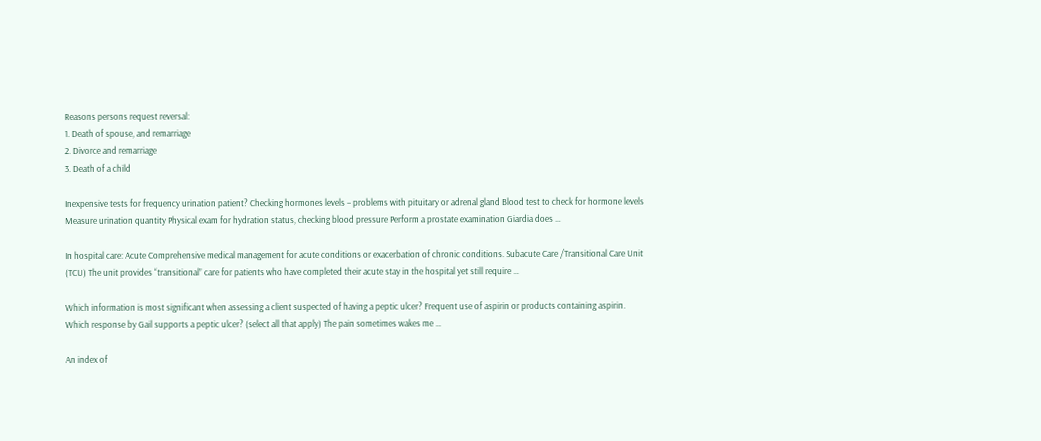Reasons persons request reversal:
1. Death of spouse, and remarriage
2. Divorce and remarriage
3. Death of a child

Inexpensive tests for frequency urination patient? Checking hormones levels – problems with pituitary or adrenal gland Blood test to check for hormone levels Measure urination quantity Physical exam for hydration status, checking blood pressure Perform a prostate examination Giardia does …

In hospital care: Acute Comprehensive medical management for acute conditions or exacerbation of chronic conditions. Subacute Care /Transitional Care Unit (TCU) The unit provides “transitional” care for patients who have completed their acute stay in the hospital yet still require …

Which information is most significant when assessing a client suspected of having a peptic ulcer? Frequent use of aspirin or products containing aspirin. Which response by Gail supports a peptic ulcer? (select all that apply) The pain sometimes wakes me …

An index of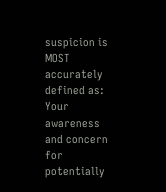suspicion is MOST accurately defined as: Your awareness and concern for potentially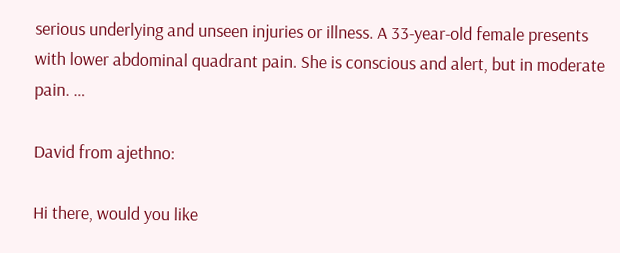serious underlying and unseen injuries or illness. A 33-year-old female presents with lower abdominal quadrant pain. She is conscious and alert, but in moderate pain. …

David from ajethno:

Hi there, would you like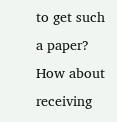to get such a paper? How about receiving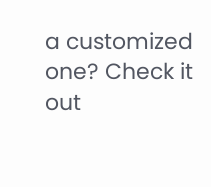a customized one? Check it out